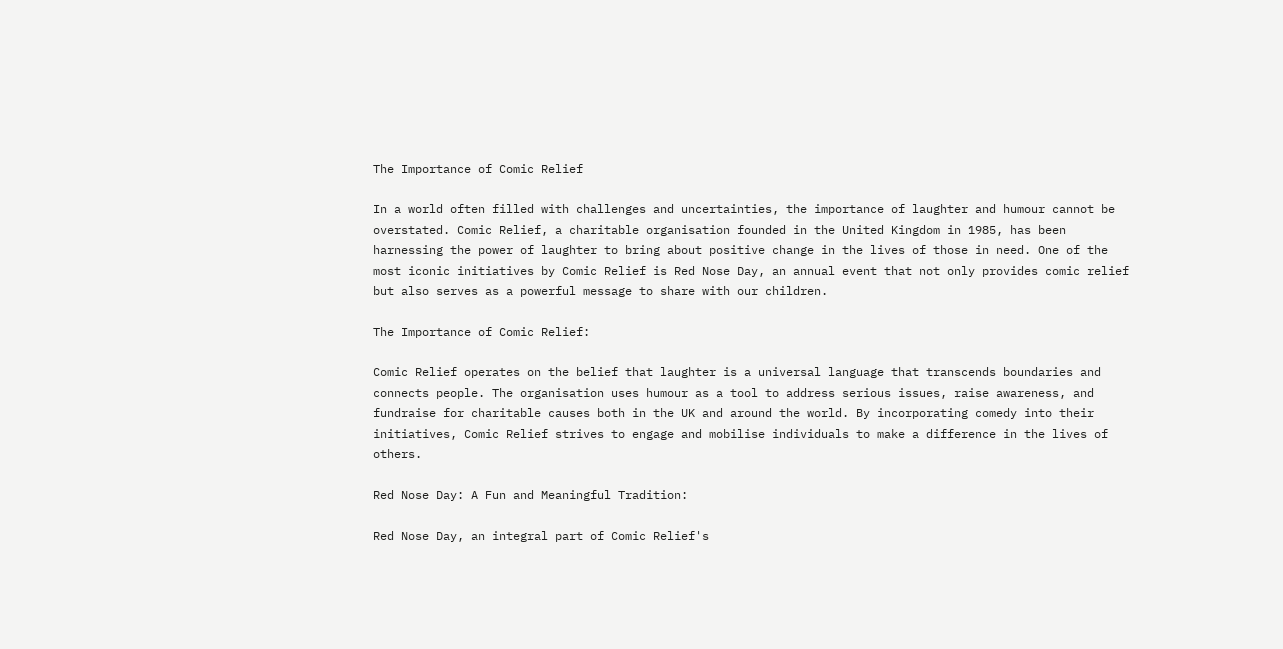The Importance of Comic Relief

In a world often filled with challenges and uncertainties, the importance of laughter and humour cannot be overstated. Comic Relief, a charitable organisation founded in the United Kingdom in 1985, has been harnessing the power of laughter to bring about positive change in the lives of those in need. One of the most iconic initiatives by Comic Relief is Red Nose Day, an annual event that not only provides comic relief but also serves as a powerful message to share with our children.

The Importance of Comic Relief:

Comic Relief operates on the belief that laughter is a universal language that transcends boundaries and connects people. The organisation uses humour as a tool to address serious issues, raise awareness, and fundraise for charitable causes both in the UK and around the world. By incorporating comedy into their initiatives, Comic Relief strives to engage and mobilise individuals to make a difference in the lives of others.

Red Nose Day: A Fun and Meaningful Tradition:

Red Nose Day, an integral part of Comic Relief's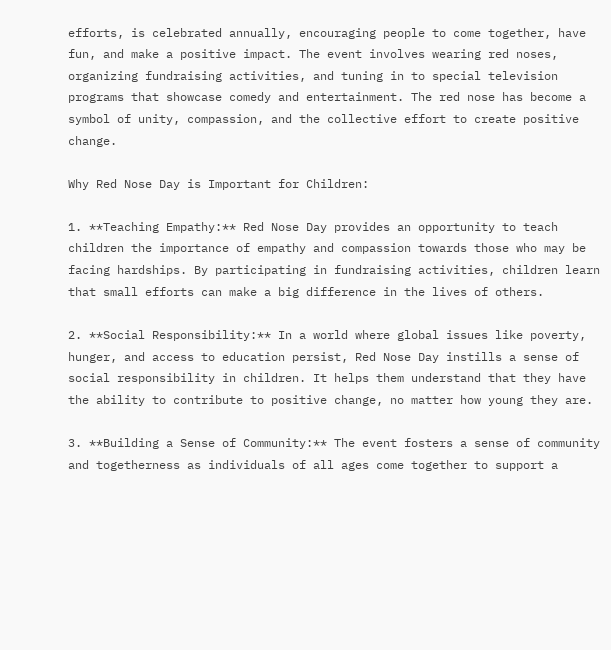efforts, is celebrated annually, encouraging people to come together, have fun, and make a positive impact. The event involves wearing red noses, organizing fundraising activities, and tuning in to special television programs that showcase comedy and entertainment. The red nose has become a symbol of unity, compassion, and the collective effort to create positive change.

Why Red Nose Day is Important for Children:

1. **Teaching Empathy:** Red Nose Day provides an opportunity to teach children the importance of empathy and compassion towards those who may be facing hardships. By participating in fundraising activities, children learn that small efforts can make a big difference in the lives of others.

2. **Social Responsibility:** In a world where global issues like poverty, hunger, and access to education persist, Red Nose Day instills a sense of social responsibility in children. It helps them understand that they have the ability to contribute to positive change, no matter how young they are.

3. **Building a Sense of Community:** The event fosters a sense of community and togetherness as individuals of all ages come together to support a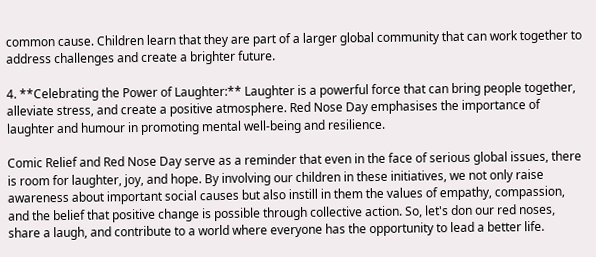common cause. Children learn that they are part of a larger global community that can work together to address challenges and create a brighter future.

4. **Celebrating the Power of Laughter:** Laughter is a powerful force that can bring people together, alleviate stress, and create a positive atmosphere. Red Nose Day emphasises the importance of laughter and humour in promoting mental well-being and resilience.

Comic Relief and Red Nose Day serve as a reminder that even in the face of serious global issues, there is room for laughter, joy, and hope. By involving our children in these initiatives, we not only raise awareness about important social causes but also instill in them the values of empathy, compassion, and the belief that positive change is possible through collective action. So, let's don our red noses, share a laugh, and contribute to a world where everyone has the opportunity to lead a better life.